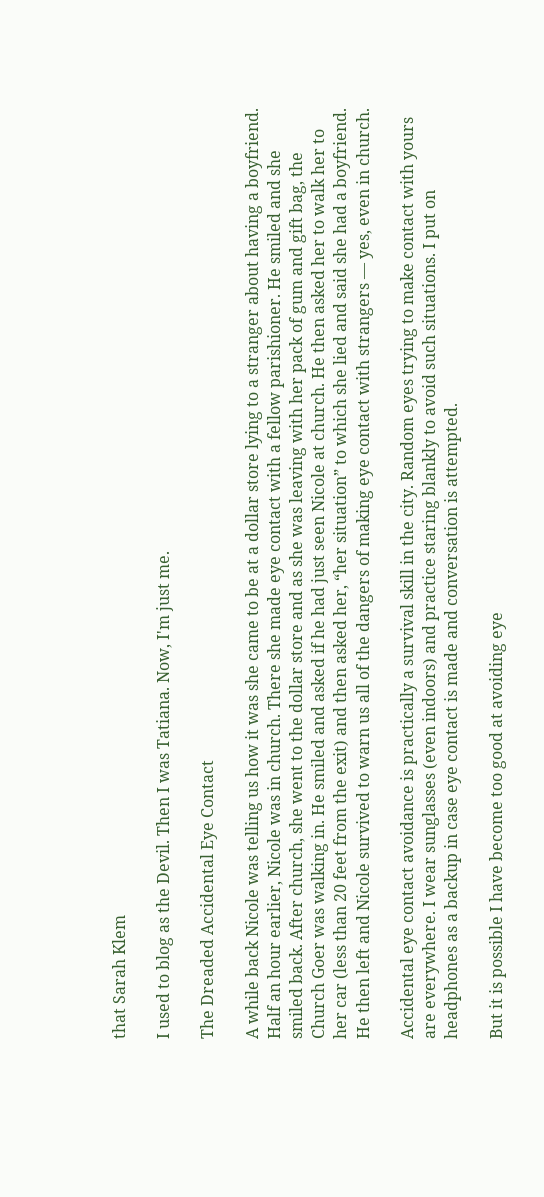that Sarah Klem

I used to blog as the Devil. Then I was Tatiana. Now, I'm just me.

The Dreaded Accidental Eye Contact

A while back Nicole was telling us how it was she came to be at a dollar store lying to a stranger about having a boyfriend. Half an hour earlier, Nicole was in church. There she made eye contact with a fellow parishioner. He smiled and she smiled back. After church, she went to the dollar store and as she was leaving with her pack of gum and gift bag, the Church Goer was walking in. He smiled and asked if he had just seen Nicole at church. He then asked her to walk her to her car (less than 20 feet from the exit) and then asked her, “her situation” to which she lied and said she had a boyfriend. He then left and Nicole survived to warn us all of the dangers of making eye contact with strangers — yes, even in church.

Accidental eye contact avoidance is practically a survival skill in the city. Random eyes trying to make contact with yours are everywhere. I wear sunglasses (even indoors) and practice staring blankly to avoid such situations. I put on headphones as a backup in case eye contact is made and conversation is attempted.

But it is possible I have become too good at avoiding eye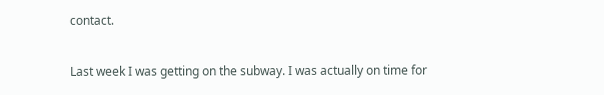contact.

Last week I was getting on the subway. I was actually on time for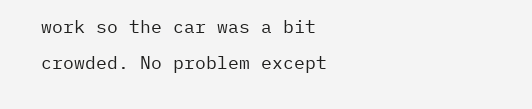work so the car was a bit crowded. No problem except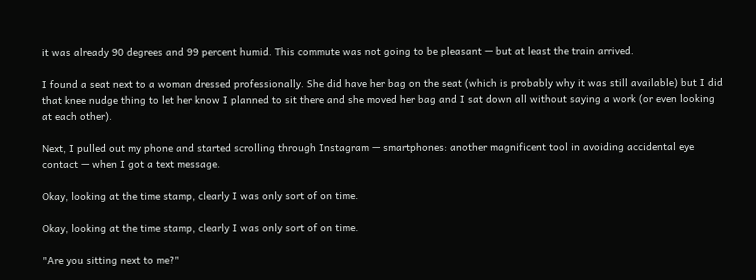it was already 90 degrees and 99 percent humid. This commute was not going to be pleasant — but at least the train arrived.

I found a seat next to a woman dressed professionally. She did have her bag on the seat (which is probably why it was still available) but I did that knee nudge thing to let her know I planned to sit there and she moved her bag and I sat down all without saying a work (or even looking at each other).

Next, I pulled out my phone and started scrolling through Instagram — smartphones: another magnificent tool in avoiding accidental eye contact — when I got a text message.

Okay, looking at the time stamp, clearly I was only sort of on time.

Okay, looking at the time stamp, clearly I was only sort of on time.

"Are you sitting next to me?"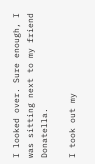I looked over. Sure enough, I was sitting next to my friend Donatella.

I took out my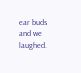ear buds and we laughed.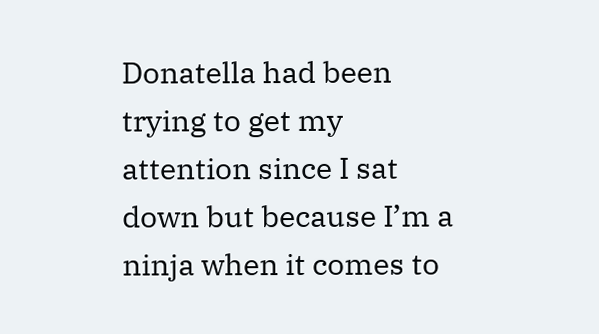Donatella had been trying to get my attention since I sat down but because I’m a ninja when it comes to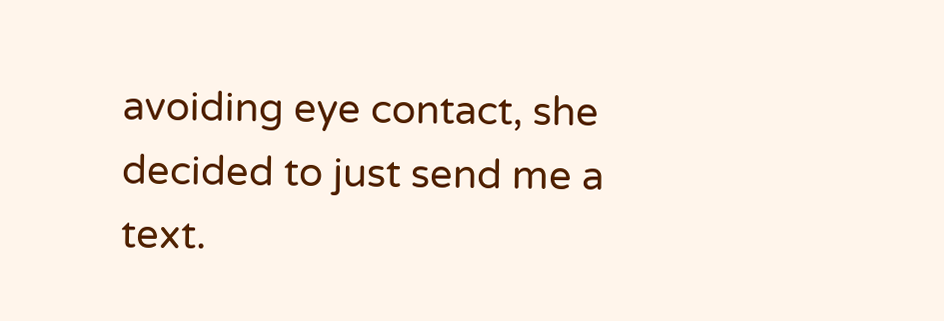avoiding eye contact, she decided to just send me a text.